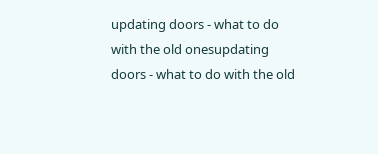updating doors - what to do with the old onesupdating doors - what to do with the old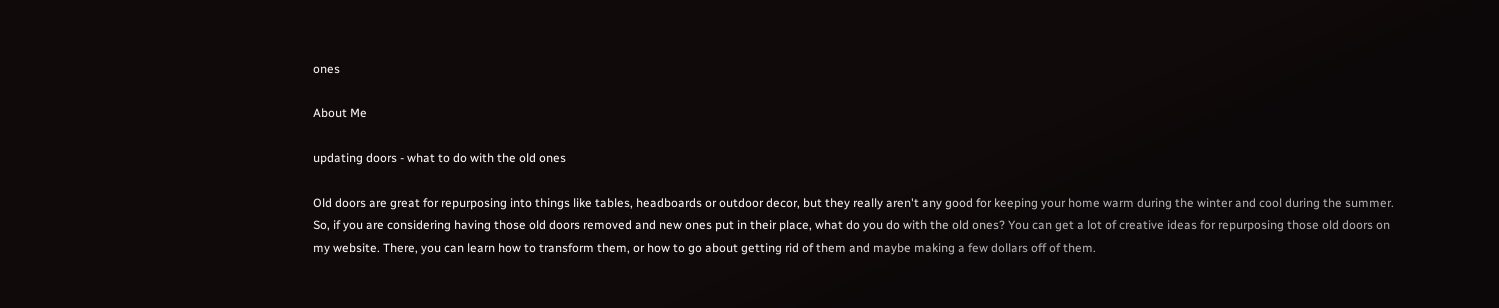ones

About Me

updating doors - what to do with the old ones

Old doors are great for repurposing into things like tables, headboards or outdoor decor, but they really aren't any good for keeping your home warm during the winter and cool during the summer. So, if you are considering having those old doors removed and new ones put in their place, what do you do with the old ones? You can get a lot of creative ideas for repurposing those old doors on my website. There, you can learn how to transform them, or how to go about getting rid of them and maybe making a few dollars off of them.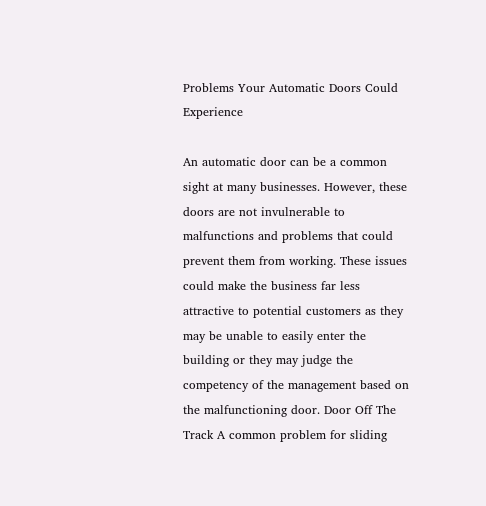Problems Your Automatic Doors Could Experience

An automatic door can be a common sight at many businesses. However, these doors are not invulnerable to malfunctions and problems that could prevent them from working. These issues could make the business far less attractive to potential customers as they may be unable to easily enter the building or they may judge the competency of the management based on the malfunctioning door. Door Off The Track A common problem for sliding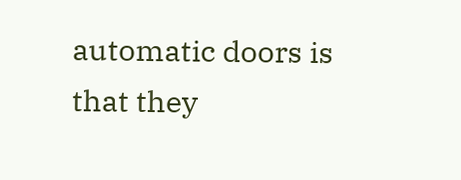automatic doors is that they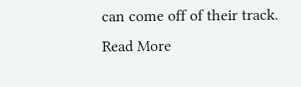can come off of their track. Read More